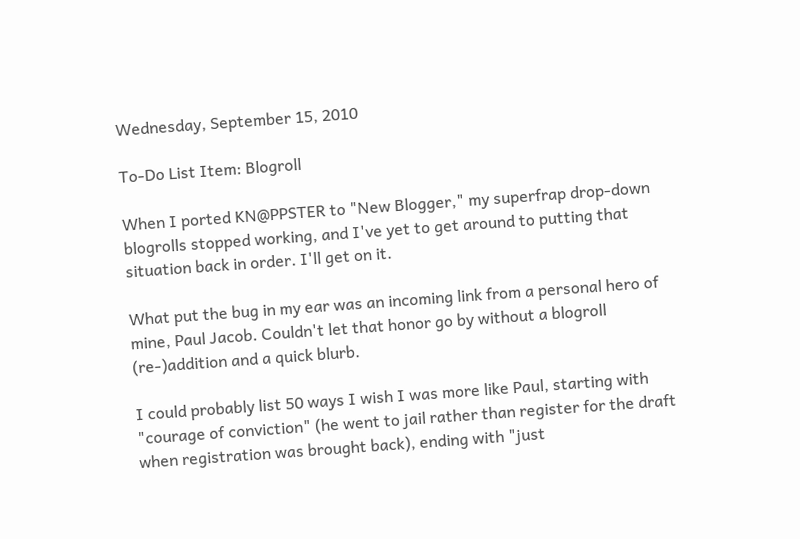Wednesday, September 15, 2010

To-Do List Item: Blogroll

When I ported KN@PPSTER to "New Blogger," my superfrap drop-down blogrolls stopped working, and I've yet to get around to putting that situation back in order. I'll get on it.

What put the bug in my ear was an incoming link from a personal hero of mine, Paul Jacob. Couldn't let that honor go by without a blogroll (re-)addition and a quick blurb.

I could probably list 50 ways I wish I was more like Paul, starting with "courage of conviction" (he went to jail rather than register for the draft when registration was brought back), ending with "just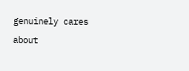genuinely cares about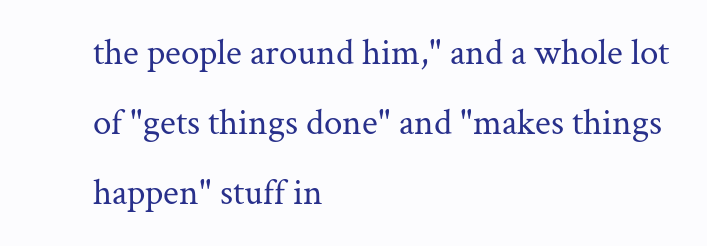the people around him," and a whole lot of "gets things done" and "makes things happen" stuff in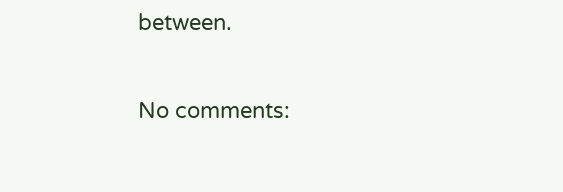between.

No comments: